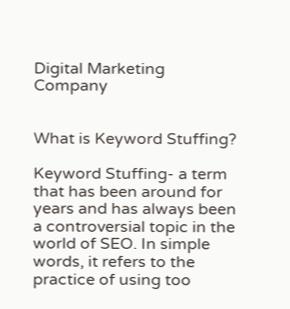Digital Marketing Company


What is Keyword Stuffing?

Keyword Stuffing- a term that has been around for years and has always been a controversial topic in the world of SEO. In simple words, it refers to the practice of using too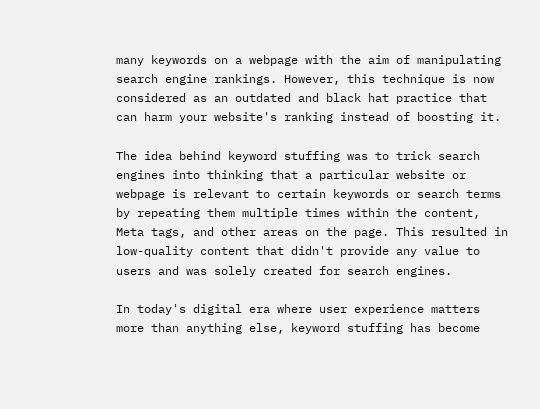many keywords on a webpage with the aim of manipulating search engine rankings. However, this technique is now considered as an outdated and black hat practice that can harm your website's ranking instead of boosting it.

The idea behind keyword stuffing was to trick search engines into thinking that a particular website or webpage is relevant to certain keywords or search terms by repeating them multiple times within the content, Meta tags, and other areas on the page. This resulted in low-quality content that didn't provide any value to users and was solely created for search engines.

In today's digital era where user experience matters more than anything else, keyword stuffing has become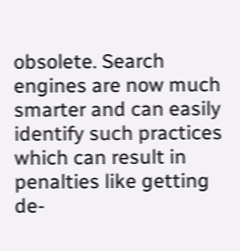obsolete. Search engines are now much smarter and can easily identify such practices which can result in penalties like getting de-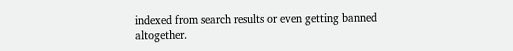indexed from search results or even getting banned altogether.